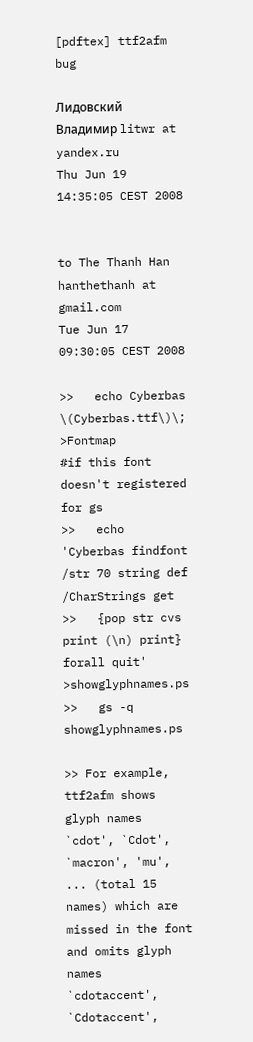[pdftex] ttf2afm bug

Лидовский Владимир litwr at yandex.ru
Thu Jun 19 14:35:05 CEST 2008


to The Thanh Han hanthethanh at gmail.com
Tue Jun 17 09:30:05 CEST 2008

>>   echo Cyberbas \(Cyberbas.ttf\)\; >Fontmap        #if this font doesn't registered for gs
>>   echo 'Cyberbas findfont /str 70 string def /CharStrings get
>>   {pop str cvs print (\n) print} forall quit' >showglyphnames.ps
>>   gs -q showglyphnames.ps

>> For example, ttf2afm shows glyph names `cdot', `Cdot', `macron', 'mu', ... (total 15 names) which are missed in the font and omits glyph names `cdotaccent', `Cdotaccent',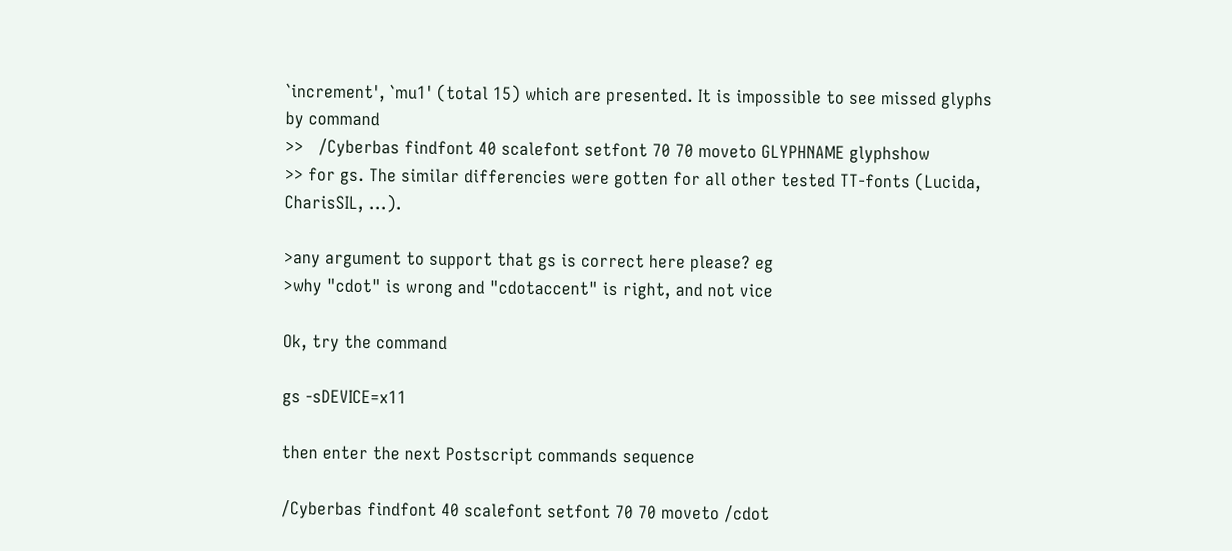`increment', `mu1' (total 15) which are presented. It is impossible to see missed glyphs by command
>>   /Cyberbas findfont 40 scalefont setfont 70 70 moveto GLYPHNAME glyphshow
>> for gs. The similar differencies were gotten for all other tested TT-fonts (Lucida, CharisSIL, ...).

>any argument to support that gs is correct here please? eg
>why "cdot" is wrong and "cdotaccent" is right, and not vice

Ok, try the command

gs -sDEVICE=x11

then enter the next Postscript commands sequence

/Cyberbas findfont 40 scalefont setfont 70 70 moveto /cdot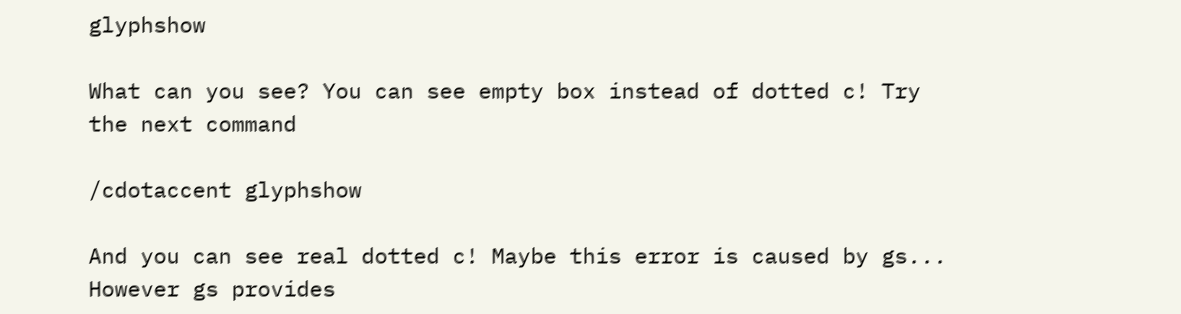glyphshow

What can you see? You can see empty box instead of dotted c! Try the next command

/cdotaccent glyphshow

And you can see real dotted c! Maybe this error is caused by gs... However gs provides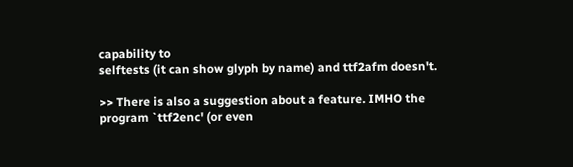capability to
selftests (it can show glyph by name) and ttf2afm doesn't.

>> There is also a suggestion about a feature. IMHO the program `ttf2enc' (or even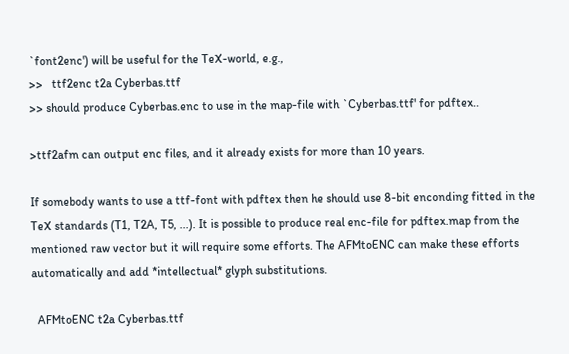`font2enc') will be useful for the TeX-world, e.g.,
>>   ttf2enc t2a Cyberbas.ttf
>> should produce Cyberbas.enc to use in the map-file with `Cyberbas.ttf' for pdftex..

>ttf2afm can output enc files, and it already exists for more than 10 years.

If somebody wants to use a ttf-font with pdftex then he should use 8-bit enconding fitted in the TeX standards (T1, T2A, T5, ...). It is possible to produce real enc-file for pdftex.map from the mentioned raw vector but it will require some efforts. The AFMtoENC can make these efforts automatically and add *intellectual* glyph substitutions.

  AFMtoENC t2a Cyberbas.ttf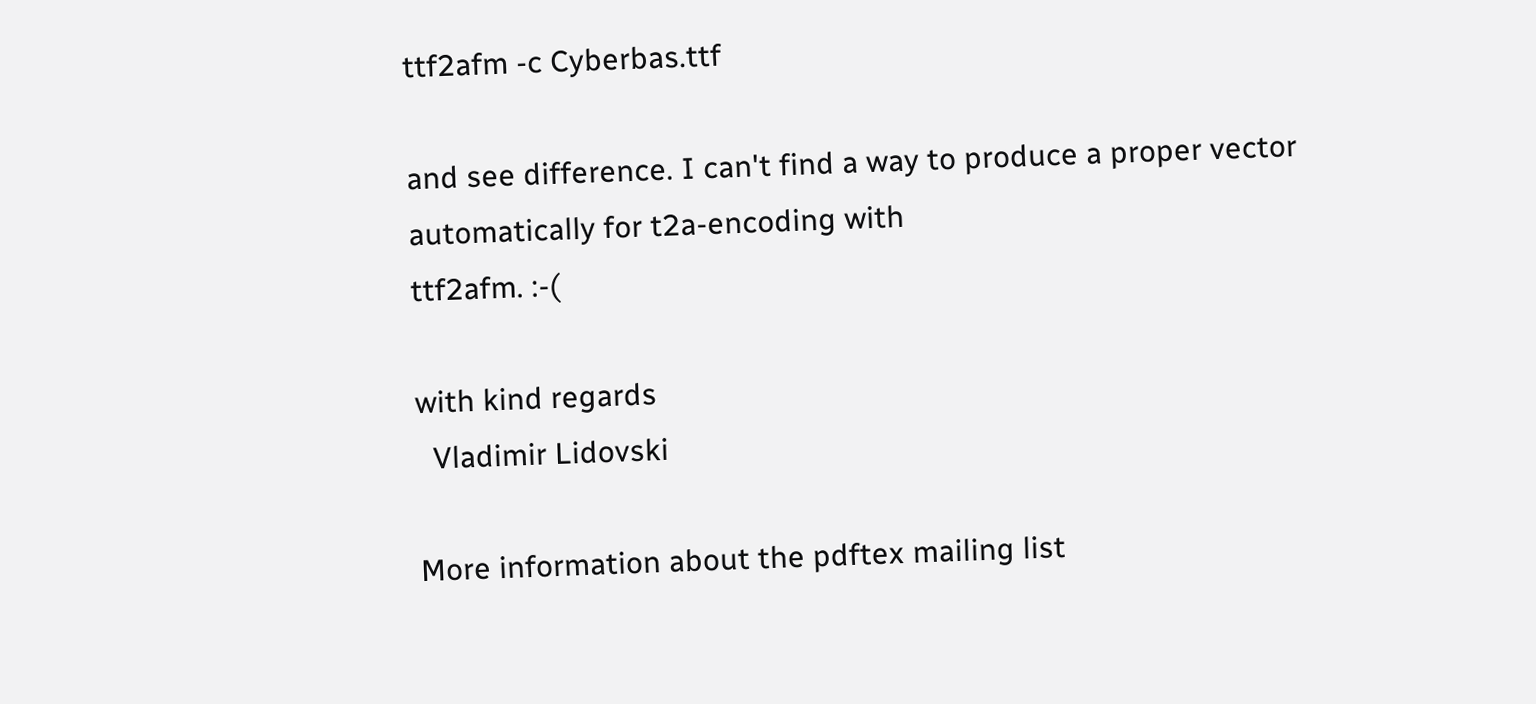ttf2afm -c Cyberbas.ttf

and see difference. I can't find a way to produce a proper vector automatically for t2a-encoding with
ttf2afm. :-(

with kind regards
  Vladimir Lidovski

More information about the pdftex mailing list